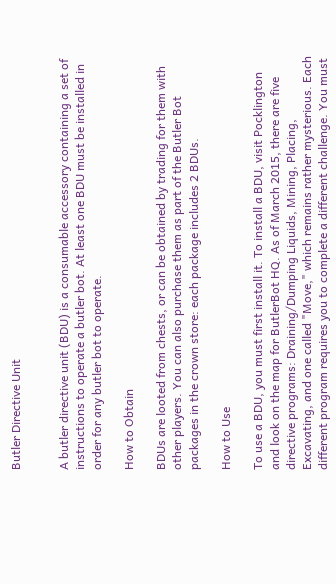Butler Directive Unit


A butler directive unit (BDU) is a consumable accessory containing a set of instructions to operate a butler bot. At least one BDU must be installed in order for any butler bot to operate.

How to Obtain

BDUs are looted from chests, or can be obtained by trading for them with other players. You can also purchase them as part of the Butler Bot packages in the crown store: each package includes 2 BDUs.

How to Use

To use a BDU, you must first install it. To install a BDU, visit Pocklington and look on the map for ButlerBot HQ. As of March 2015, there are five directive programs: Draining/Dumping Liquids, Mining, Placing, Excavating, and one called "Move," which remains rather mysterious. Each different program requires you to complete a different challenge. You must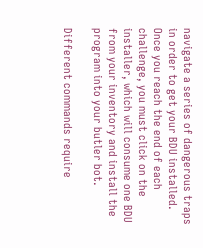navigate a series of dangerous traps in order to get your BDU installed. Once you reach the end of each challenge, you must click on the installer, which will consume one BDU from your inventory and install the program into your butler bot.

Different commands require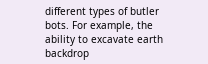different types of butler bots. For example, the ability to excavate earth backdrop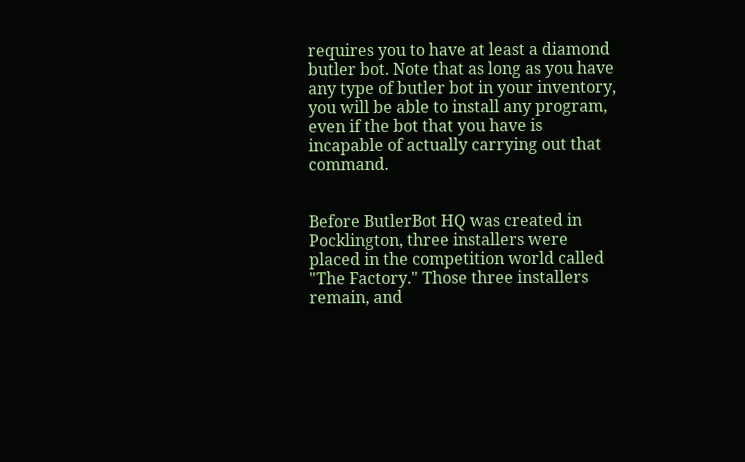requires you to have at least a diamond butler bot. Note that as long as you have any type of butler bot in your inventory, you will be able to install any program, even if the bot that you have is incapable of actually carrying out that command.


Before ButlerBot HQ was created in Pocklington, three installers were placed in the competition world called "The Factory." Those three installers remain, and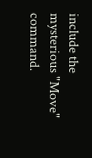include the mysterious "Move" command.